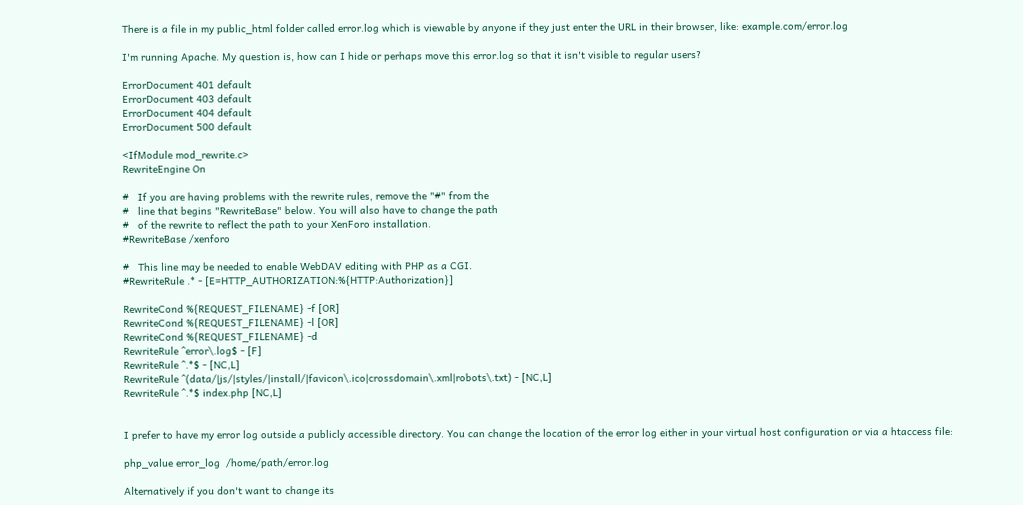There is a file in my public_html folder called error.log which is viewable by anyone if they just enter the URL in their browser, like: example.com/error.log

I'm running Apache. My question is, how can I hide or perhaps move this error.log so that it isn't visible to regular users?

ErrorDocument 401 default
ErrorDocument 403 default
ErrorDocument 404 default
ErrorDocument 500 default

<IfModule mod_rewrite.c>
RewriteEngine On

#   If you are having problems with the rewrite rules, remove the "#" from the
#   line that begins "RewriteBase" below. You will also have to change the path
#   of the rewrite to reflect the path to your XenForo installation.
#RewriteBase /xenforo

#   This line may be needed to enable WebDAV editing with PHP as a CGI.
#RewriteRule .* - [E=HTTP_AUTHORIZATION:%{HTTP:Authorization}]

RewriteCond %{REQUEST_FILENAME} -f [OR]
RewriteCond %{REQUEST_FILENAME} -l [OR]
RewriteCond %{REQUEST_FILENAME} -d
RewriteRule ^error\.log$ - [F]
RewriteRule ^.*$ - [NC,L]
RewriteRule ^(data/|js/|styles/|install/|favicon\.ico|crossdomain\.xml|robots\.txt) - [NC,L]
RewriteRule ^.*$ index.php [NC,L]


I prefer to have my error log outside a publicly accessible directory. You can change the location of the error log either in your virtual host configuration or via a htaccess file:

php_value error_log  /home/path/error.log

Alternatively if you don't want to change its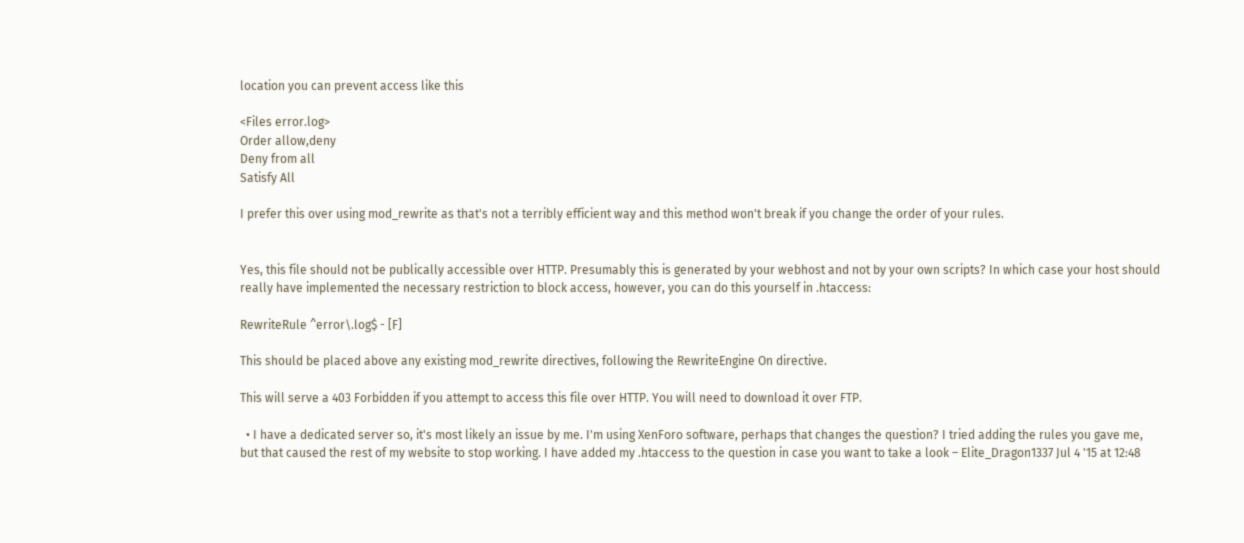location you can prevent access like this

<Files error.log>
Order allow,deny
Deny from all
Satisfy All

I prefer this over using mod_rewrite as that's not a terribly efficient way and this method won't break if you change the order of your rules.


Yes, this file should not be publically accessible over HTTP. Presumably this is generated by your webhost and not by your own scripts? In which case your host should really have implemented the necessary restriction to block access, however, you can do this yourself in .htaccess:

RewriteRule ^error\.log$ - [F]

This should be placed above any existing mod_rewrite directives, following the RewriteEngine On directive.

This will serve a 403 Forbidden if you attempt to access this file over HTTP. You will need to download it over FTP.

  • I have a dedicated server so, it's most likely an issue by me. I'm using XenForo software, perhaps that changes the question? I tried adding the rules you gave me, but that caused the rest of my website to stop working. I have added my .htaccess to the question in case you want to take a look – Elite_Dragon1337 Jul 4 '15 at 12:48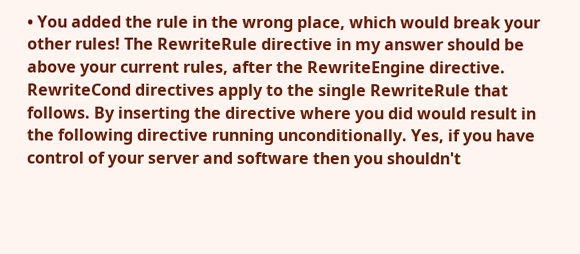• You added the rule in the wrong place, which would break your other rules! The RewriteRule directive in my answer should be above your current rules, after the RewriteEngine directive. RewriteCond directives apply to the single RewriteRule that follows. By inserting the directive where you did would result in the following directive running unconditionally. Yes, if you have control of your server and software then you shouldn't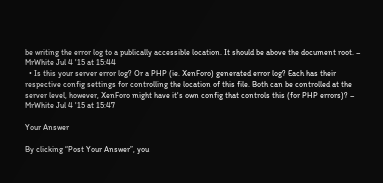be writing the error log to a publically accessible location. It should be above the document root. – MrWhite Jul 4 '15 at 15:44
  • Is this your server error log? Or a PHP (ie. XenForo) generated error log? Each has their respective config settings for controlling the location of this file. Both can be controlled at the server level, however, XenForo might have it's own config that controls this (for PHP errors)? – MrWhite Jul 4 '15 at 15:47

Your Answer

By clicking “Post Your Answer”, you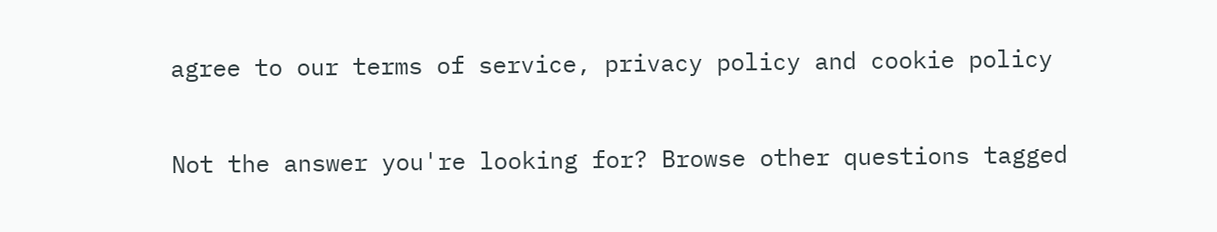agree to our terms of service, privacy policy and cookie policy

Not the answer you're looking for? Browse other questions tagged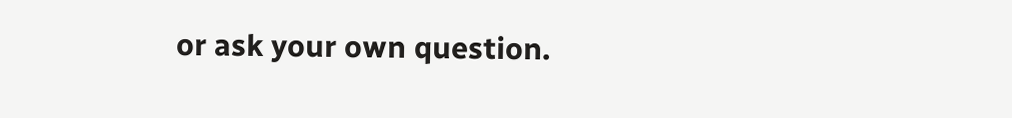or ask your own question.